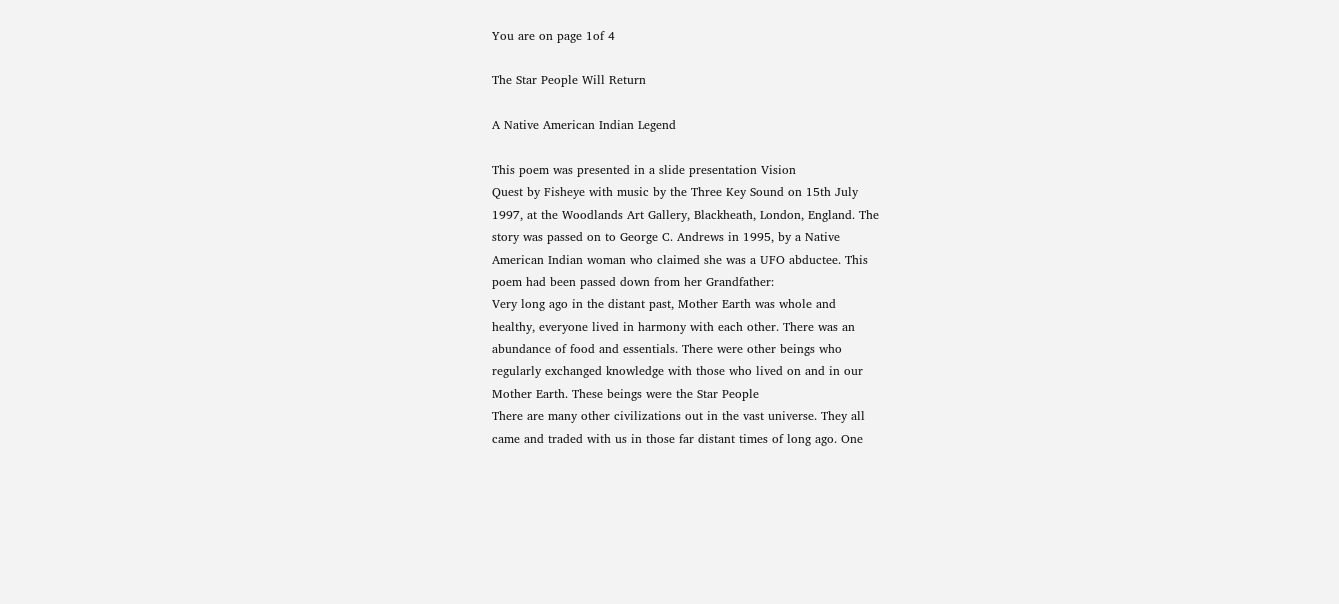You are on page 1of 4

The Star People Will Return

A Native American Indian Legend

This poem was presented in a slide presentation Vision
Quest by Fisheye with music by the Three Key Sound on 15th July
1997, at the Woodlands Art Gallery, Blackheath, London, England. The
story was passed on to George C. Andrews in 1995, by a Native
American Indian woman who claimed she was a UFO abductee. This
poem had been passed down from her Grandfather:
Very long ago in the distant past, Mother Earth was whole and
healthy, everyone lived in harmony with each other. There was an
abundance of food and essentials. There were other beings who
regularly exchanged knowledge with those who lived on and in our
Mother Earth. These beings were the Star People
There are many other civilizations out in the vast universe. They all
came and traded with us in those far distant times of long ago. One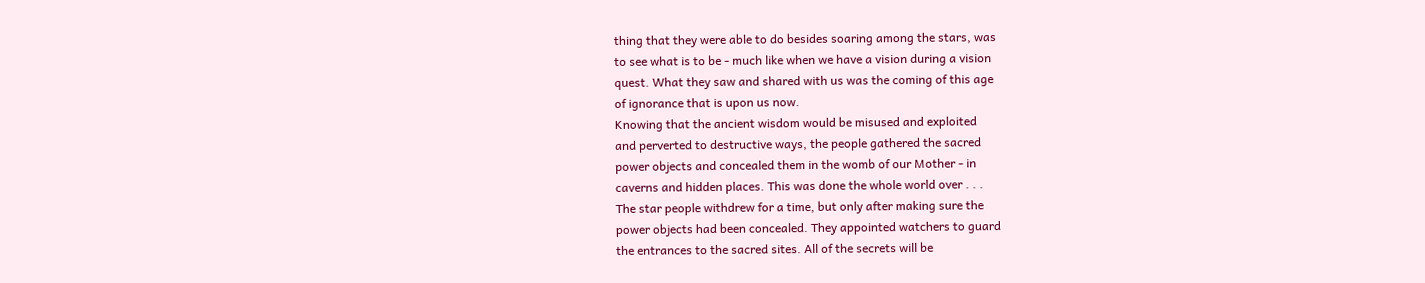thing that they were able to do besides soaring among the stars, was
to see what is to be - much like when we have a vision during a vision
quest. What they saw and shared with us was the coming of this age
of ignorance that is upon us now.
Knowing that the ancient wisdom would be misused and exploited
and perverted to destructive ways, the people gathered the sacred
power objects and concealed them in the womb of our Mother - in
caverns and hidden places. This was done the whole world over . . .
The star people withdrew for a time, but only after making sure the
power objects had been concealed. They appointed watchers to guard
the entrances to the sacred sites. All of the secrets will be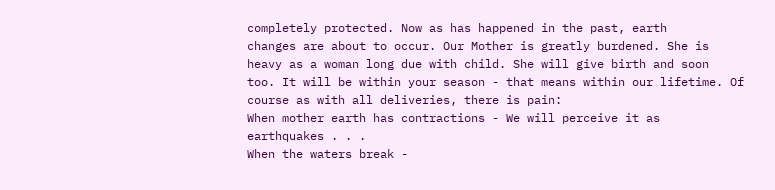completely protected. Now as has happened in the past, earth
changes are about to occur. Our Mother is greatly burdened. She is
heavy as a woman long due with child. She will give birth and soon
too. It will be within your season - that means within our lifetime. Of
course as with all deliveries, there is pain:
When mother earth has contractions - We will perceive it as
earthquakes . . .
When the waters break -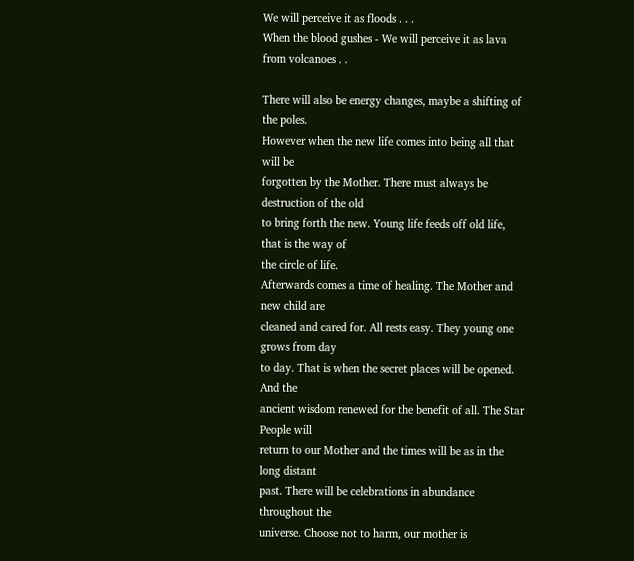We will perceive it as floods . . .
When the blood gushes - We will perceive it as lava from volcanoes . .

There will also be energy changes, maybe a shifting of the poles.
However when the new life comes into being all that will be
forgotten by the Mother. There must always be destruction of the old
to bring forth the new. Young life feeds off old life, that is the way of
the circle of life.
Afterwards comes a time of healing. The Mother and new child are
cleaned and cared for. All rests easy. They young one grows from day
to day. That is when the secret places will be opened. And the
ancient wisdom renewed for the benefit of all. The Star People will
return to our Mother and the times will be as in the long distant
past. There will be celebrations in abundance throughout the
universe. Choose not to harm, our mother is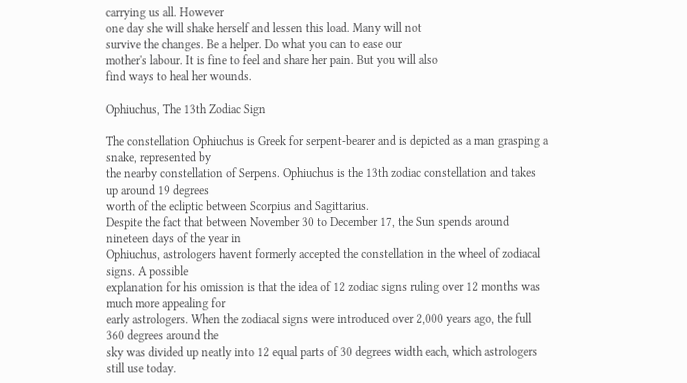carrying us all. However
one day she will shake herself and lessen this load. Many will not
survive the changes. Be a helper. Do what you can to ease our
mother's labour. It is fine to feel and share her pain. But you will also
find ways to heal her wounds.

Ophiuchus, The 13th Zodiac Sign

The constellation Ophiuchus is Greek for serpent-bearer and is depicted as a man grasping a snake, represented by
the nearby constellation of Serpens. Ophiuchus is the 13th zodiac constellation and takes up around 19 degrees
worth of the ecliptic between Scorpius and Sagittarius.
Despite the fact that between November 30 to December 17, the Sun spends around nineteen days of the year in
Ophiuchus, astrologers havent formerly accepted the constellation in the wheel of zodiacal signs. A possible
explanation for his omission is that the idea of 12 zodiac signs ruling over 12 months was much more appealing for
early astrologers. When the zodiacal signs were introduced over 2,000 years ago, the full 360 degrees around the
sky was divided up neatly into 12 equal parts of 30 degrees width each, which astrologers still use today.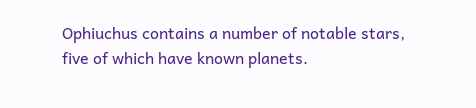Ophiuchus contains a number of notable stars, five of which have known planets.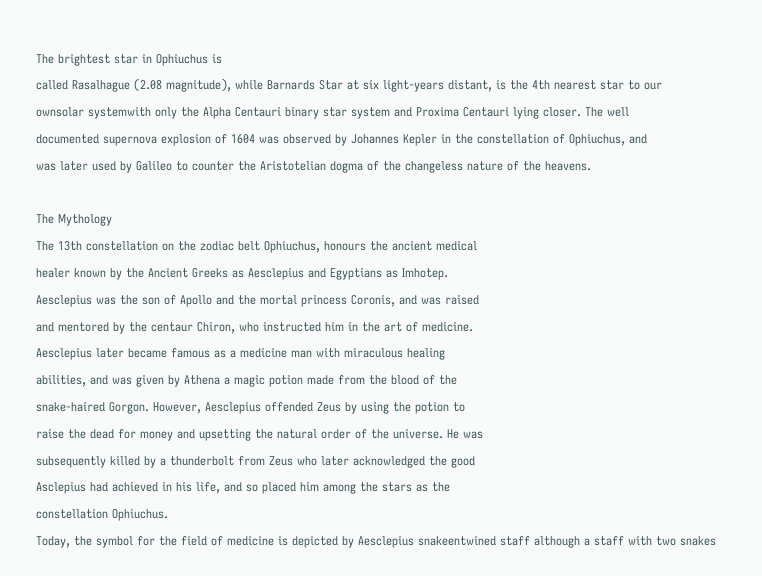The brightest star in Ophiuchus is
called Rasalhague (2.08 magnitude), while Barnards Star at six light-years distant, is the 4th nearest star to our
ownsolar systemwith only the Alpha Centauri binary star system and Proxima Centauri lying closer. The well
documented supernova explosion of 1604 was observed by Johannes Kepler in the constellation of Ophiuchus, and
was later used by Galileo to counter the Aristotelian dogma of the changeless nature of the heavens.

The Mythology
The 13th constellation on the zodiac belt Ophiuchus, honours the ancient medical
healer known by the Ancient Greeks as Aesclepius and Egyptians as Imhotep.
Aesclepius was the son of Apollo and the mortal princess Coronis, and was raised
and mentored by the centaur Chiron, who instructed him in the art of medicine.
Aesclepius later became famous as a medicine man with miraculous healing
abilities, and was given by Athena a magic potion made from the blood of the
snake-haired Gorgon. However, Aesclepius offended Zeus by using the potion to
raise the dead for money and upsetting the natural order of the universe. He was
subsequently killed by a thunderbolt from Zeus who later acknowledged the good
Asclepius had achieved in his life, and so placed him among the stars as the
constellation Ophiuchus.
Today, the symbol for the field of medicine is depicted by Aesclepius snakeentwined staff although a staff with two snakes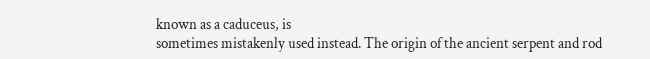known as a caduceus, is
sometimes mistakenly used instead. The origin of the ancient serpent and rod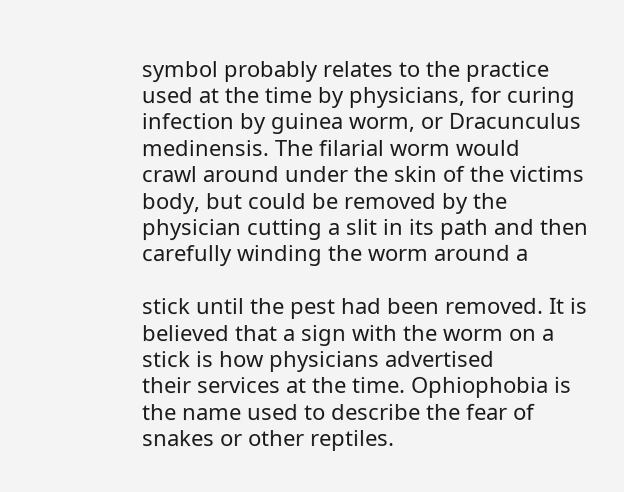symbol probably relates to the practice used at the time by physicians, for curing
infection by guinea worm, or Dracunculus medinensis. The filarial worm would
crawl around under the skin of the victims body, but could be removed by the
physician cutting a slit in its path and then carefully winding the worm around a

stick until the pest had been removed. It is believed that a sign with the worm on a stick is how physicians advertised
their services at the time. Ophiophobia is the name used to describe the fear of snakes or other reptiles.